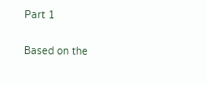Part 1

Based on the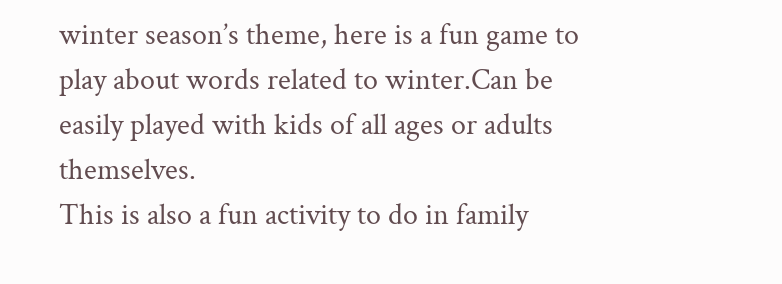winter season’s theme, here is a fun game to play about words related to winter.Can be easily played with kids of all ages or adults themselves.
This is also a fun activity to do in family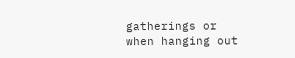gatherings or when hanging out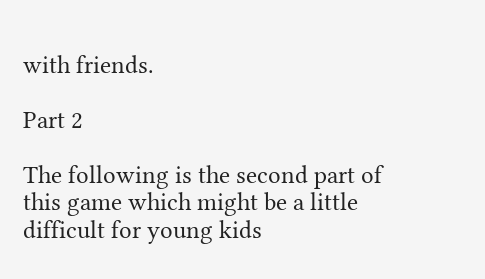with friends.

Part 2

The following is the second part of this game which might be a little difficult for young kids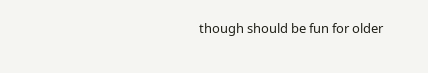though should be fun for older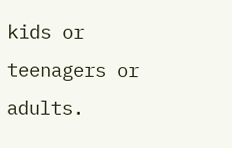kids or teenagers or adults.